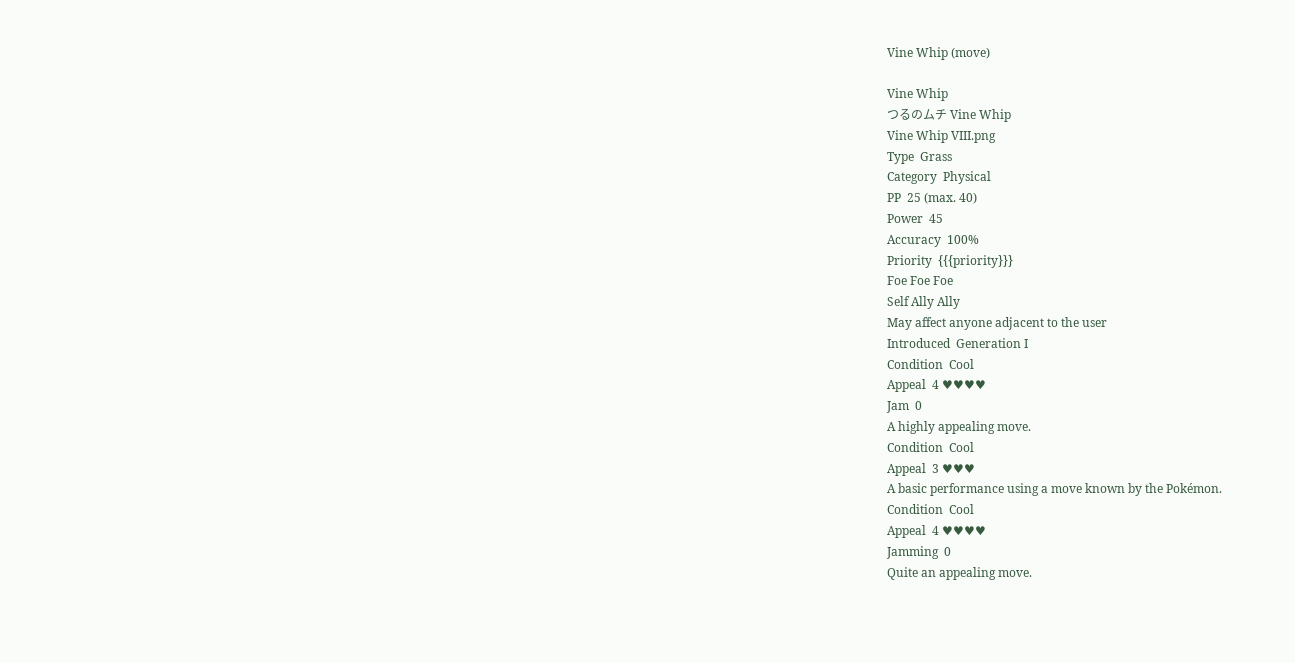Vine Whip (move)

Vine Whip
つるのムチ Vine Whip
Vine Whip VIII.png
Type  Grass
Category  Physical
PP  25 (max. 40)
Power  45
Accuracy  100%
Priority  {{{priority}}}
Foe Foe Foe
Self Ally Ally
May affect anyone adjacent to the user
Introduced  Generation I
Condition  Cool
Appeal  4 ♥♥♥♥
Jam  0
A highly appealing move.
Condition  Cool
Appeal  3 ♥♥♥
A basic performance using a move known by the Pokémon.
Condition  Cool
Appeal  4 ♥♥♥♥
Jamming  0
Quite an appealing move.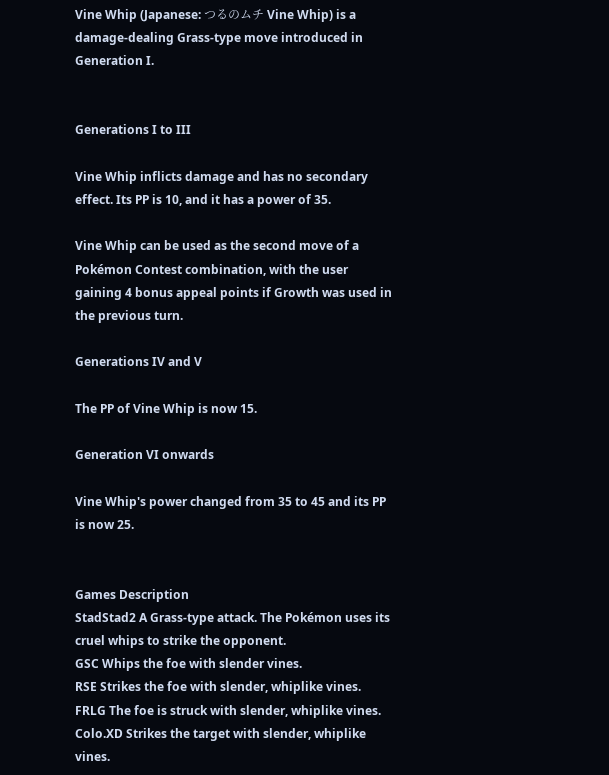Vine Whip (Japanese: つるのムチ Vine Whip) is a damage-dealing Grass-type move introduced in Generation I.


Generations I to III

Vine Whip inflicts damage and has no secondary effect. Its PP is 10, and it has a power of 35.

Vine Whip can be used as the second move of a Pokémon Contest combination, with the user gaining 4 bonus appeal points if Growth was used in the previous turn.

Generations IV and V

The PP of Vine Whip is now 15.

Generation VI onwards

Vine Whip's power changed from 35 to 45 and its PP is now 25.


Games Description
StadStad2 A Grass-type attack. The Pokémon uses its cruel whips to strike the opponent.
GSC Whips the foe with slender vines.
RSE Strikes the foe with slender, whiplike vines.
FRLG The foe is struck with slender, whiplike vines.
Colo.XD Strikes the target with slender, whiplike vines.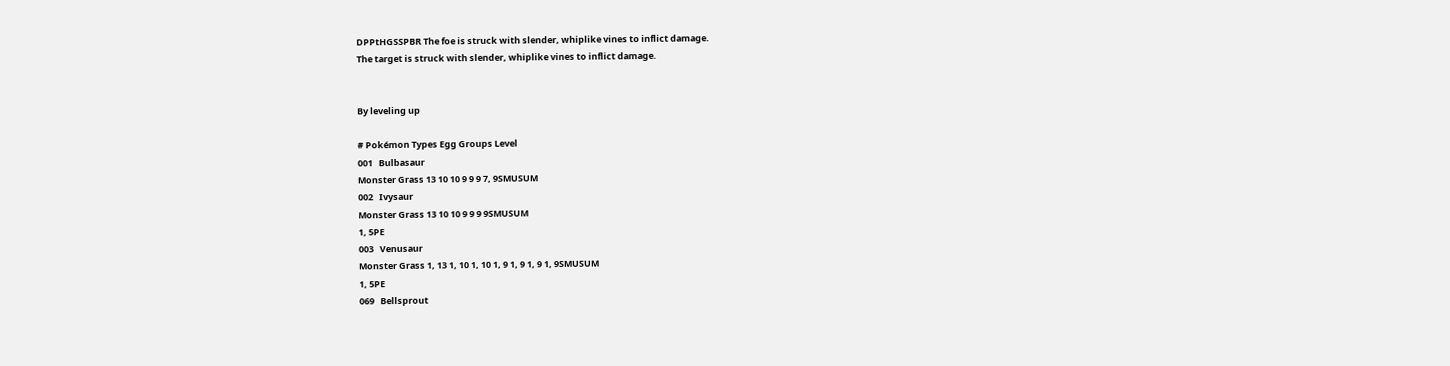DPPtHGSSPBR The foe is struck with slender, whiplike vines to inflict damage.
The target is struck with slender, whiplike vines to inflict damage.


By leveling up

# Pokémon Types Egg Groups Level
001   Bulbasaur
Monster Grass 13 10 10 9 9 9 7, 9SMUSUM
002   Ivysaur
Monster Grass 13 10 10 9 9 9 9SMUSUM
1, 5PE
003   Venusaur
Monster Grass 1, 13 1, 10 1, 10 1, 9 1, 9 1, 9 1, 9SMUSUM
1, 5PE
069   Bellsprout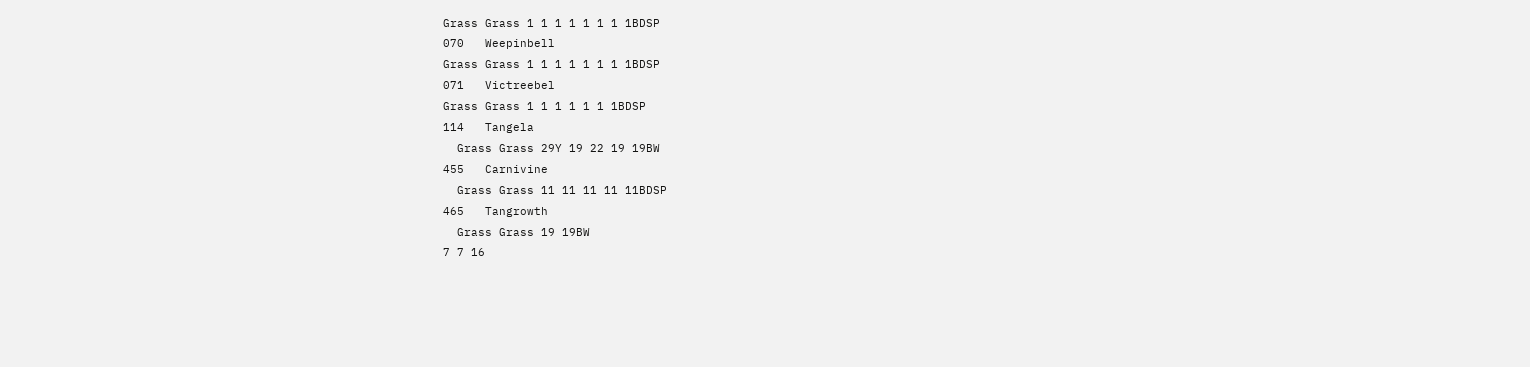Grass Grass 1 1 1 1 1 1 1 1BDSP
070   Weepinbell
Grass Grass 1 1 1 1 1 1 1 1BDSP
071   Victreebel
Grass Grass 1 1 1 1 1 1 1BDSP
114   Tangela
  Grass Grass 29Y 19 22 19 19BW
455   Carnivine
  Grass Grass 11 11 11 11 11BDSP
465   Tangrowth
  Grass Grass 19 19BW
7 7 16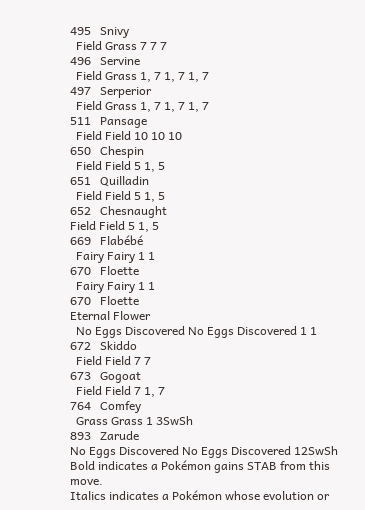495   Snivy
  Field Grass 7 7 7
496   Servine
  Field Grass 1, 7 1, 7 1, 7
497   Serperior
  Field Grass 1, 7 1, 7 1, 7
511   Pansage
  Field Field 10 10 10
650   Chespin
  Field Field 5 1, 5
651   Quilladin
  Field Field 5 1, 5
652   Chesnaught
Field Field 5 1, 5
669   Flabébé
  Fairy Fairy 1 1
670   Floette
  Fairy Fairy 1 1
670   Floette
Eternal Flower
  No Eggs Discovered No Eggs Discovered 1 1
672   Skiddo
  Field Field 7 7
673   Gogoat
  Field Field 7 1, 7
764   Comfey
  Grass Grass 1 3SwSh
893   Zarude
No Eggs Discovered No Eggs Discovered 12SwSh
Bold indicates a Pokémon gains STAB from this move.
Italics indicates a Pokémon whose evolution or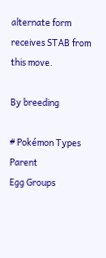alternate form receives STAB from this move.

By breeding

# Pokémon Types Parent
Egg Groups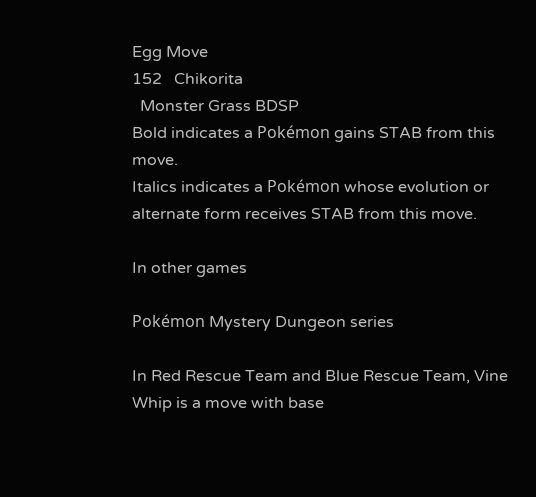Egg Move
152   Chikorita
  Monster Grass BDSP
Bold indicates a Pokémon gains STAB from this move.
Italics indicates a Pokémon whose evolution or alternate form receives STAB from this move.

In other games

Pokémon Mystery Dungeon series

In Red Rescue Team and Blue Rescue Team, Vine Whip is a move with base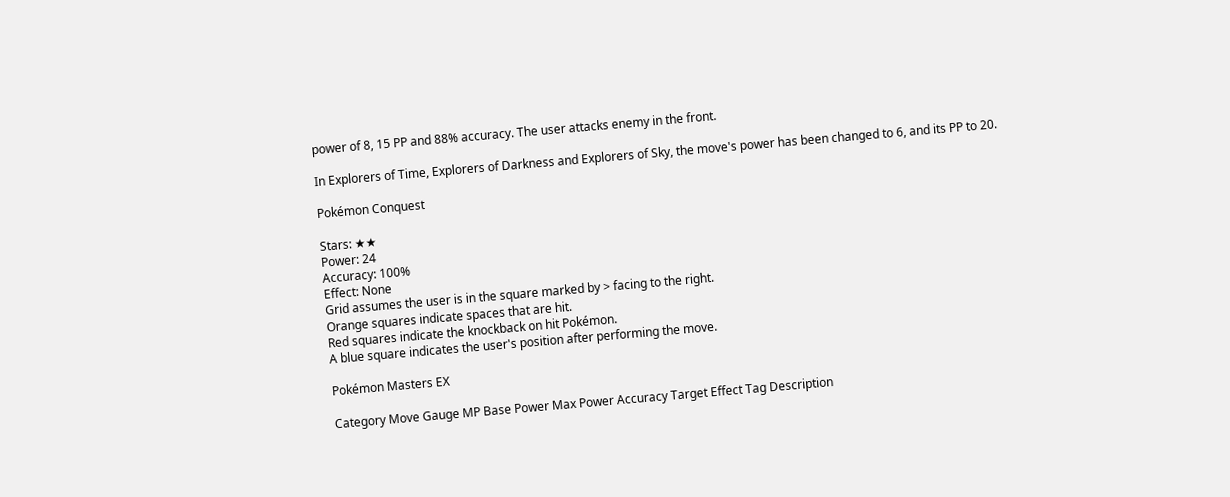power of 8, 15 PP and 88% accuracy. The user attacks enemy in the front.

In Explorers of Time, Explorers of Darkness and Explorers of Sky, the move's power has been changed to 6, and its PP to 20.

Pokémon Conquest

Stars: ★★
Power: 24
Accuracy: 100%
Effect: None
Grid assumes the user is in the square marked by > facing to the right.
Orange squares indicate spaces that are hit.
Red squares indicate the knockback on hit Pokémon.
A blue square indicates the user's position after performing the move.

Pokémon Masters EX

Category Move Gauge MP Base Power Max Power Accuracy Target Effect Tag Description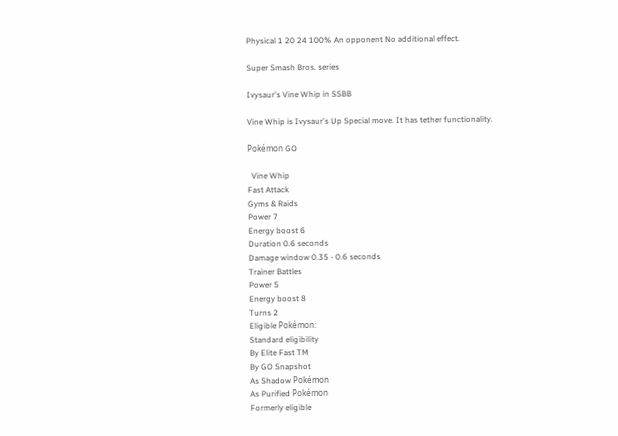Physical 1 20 24 100% An opponent No additional effect.

Super Smash Bros. series

Ivysaur's Vine Whip in SSBB

Vine Whip is Ivysaur's Up Special move. It has tether functionality.

Pokémon GO

  Vine Whip
Fast Attack
Gyms & Raids
Power 7
Energy boost 6
Duration 0.6 seconds
Damage window 0.35 - 0.6 seconds
Trainer Battles
Power 5
Energy boost 8
Turns 2
Eligible Pokémon:
Standard eligibility
By Elite Fast TM
By GO Snapshot
As Shadow Pokémon
As Purified Pokémon
Formerly eligible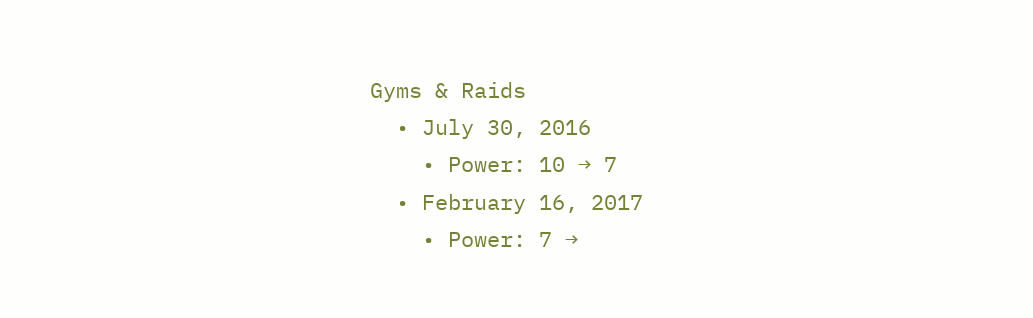Gyms & Raids
  • July 30, 2016
    • Power: 10 → 7
  • February 16, 2017
    • Power: 7 →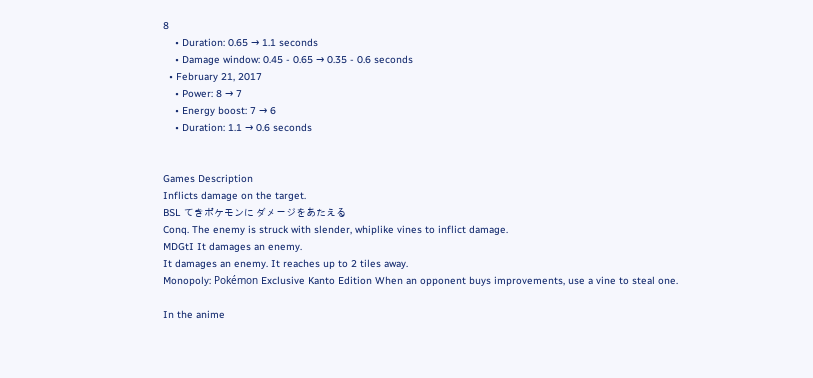8
    • Duration: 0.65 → 1.1 seconds
    • Damage window: 0.45 - 0.65 → 0.35 - 0.6 seconds
  • February 21, 2017
    • Power: 8 → 7
    • Energy boost: 7 → 6
    • Duration: 1.1 → 0.6 seconds


Games Description
Inflicts damage on the target.
BSL てきポケモンに ダメージをあたえる
Conq. The enemy is struck with slender, whiplike vines to inflict damage.
MDGtI It damages an enemy.
It damages an enemy. It reaches up to 2 tiles away.
Monopoly: Pokémon Exclusive Kanto Edition When an opponent buys improvements, use a vine to steal one.

In the anime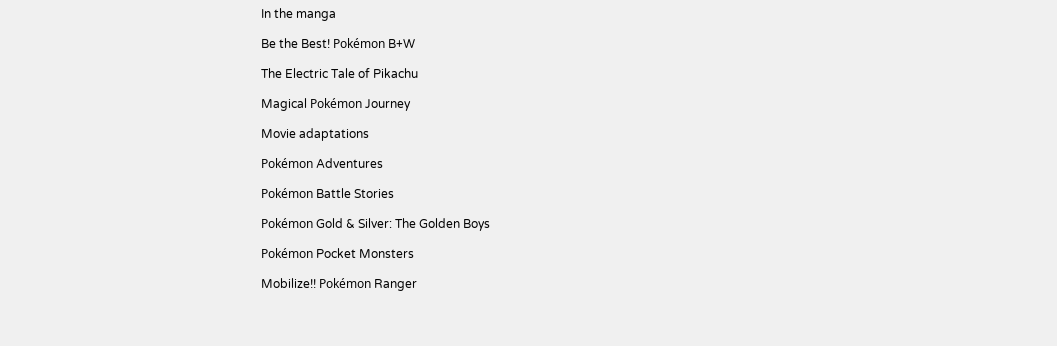In the manga

Be the Best! Pokémon B+W

The Electric Tale of Pikachu

Magical Pokémon Journey

Movie adaptations

Pokémon Adventures

Pokémon Battle Stories

Pokémon Gold & Silver: The Golden Boys

Pokémon Pocket Monsters

Mobilize!! Pokémon Ranger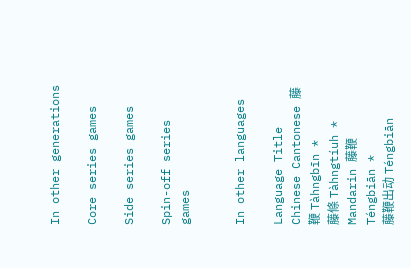In other generations

Core series games

Side series games

Spin-off series games


In other languages

Language Title
Chinese Cantonese 藤鞭 Tàhngbīn *
藤條 Tàhngtíuh *
Mandarin 藤鞭 Téngbiān *
藤鞭出动 Téngbiān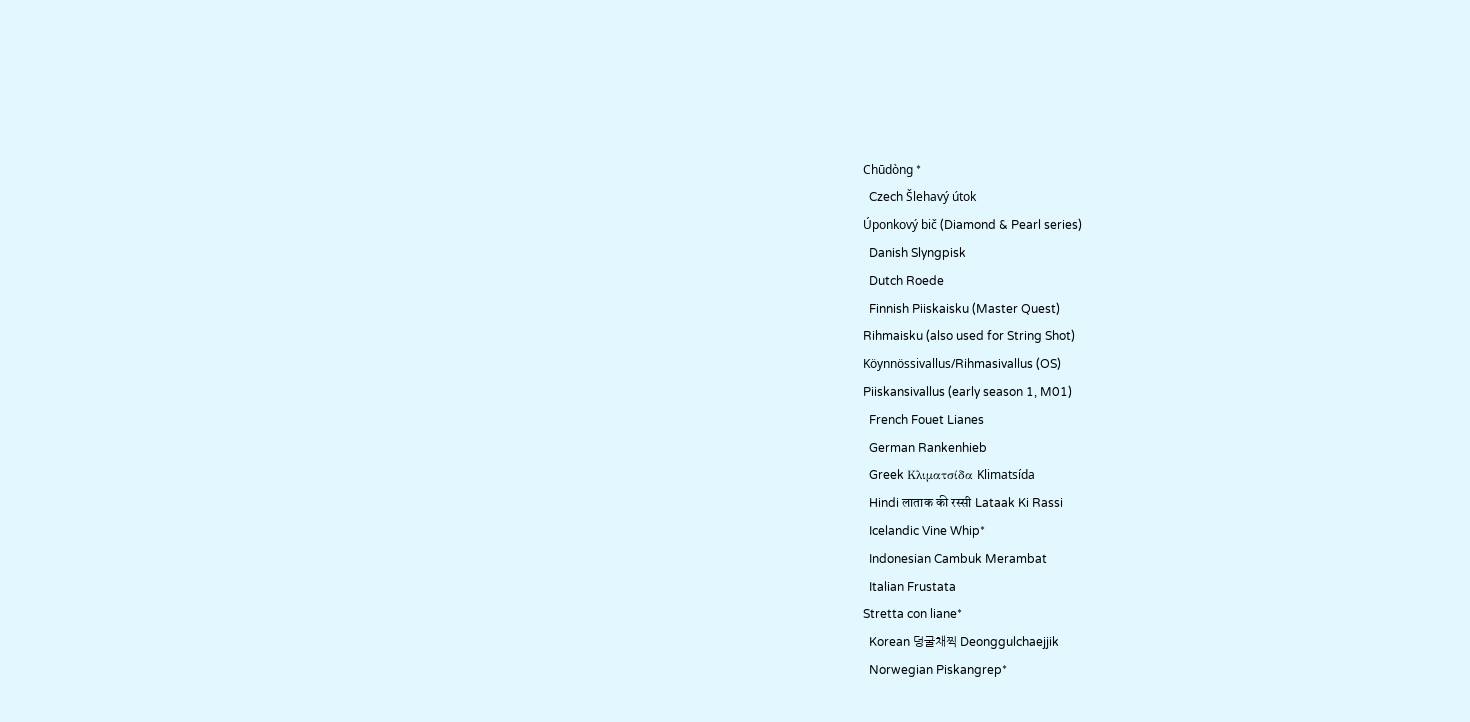Chūdòng *
  Czech Šlehavý útok
Úponkový bič (Diamond & Pearl series)
  Danish Slyngpisk
  Dutch Roede
  Finnish Piiskaisku (Master Quest)
Rihmaisku (also used for String Shot)
Köynnössivallus/Rihmasivallus (OS)
Piiskansivallus (early season 1, M01)
  French Fouet Lianes
  German Rankenhieb
  Greek Κλιματσίδα Klimatsída
  Hindi लाताक की रस्सी Lataak Ki Rassi
  Icelandic Vine Whip*
  Indonesian Cambuk Merambat
  Italian Frustata
Stretta con liane*
  Korean 덩굴채찍 Deonggulchaejjik
  Norwegian Piskangrep*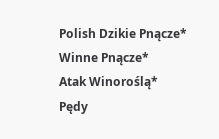Polish Dzikie Pnącze*
Winne Pnącze*
Atak Winoroślą*
Pędy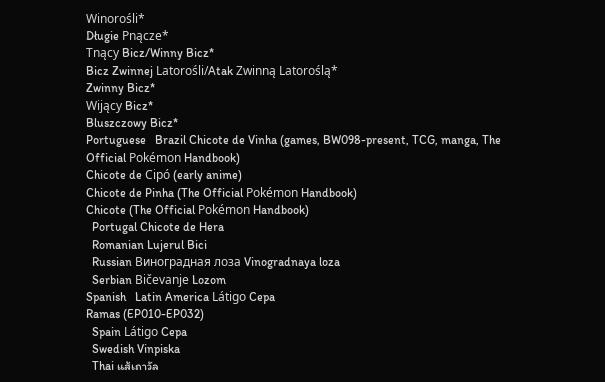Winorośli*
Długie Pnącze*
Tnący Bicz/Winny Bicz*
Bicz Zwinnej Latorośli/Atak Zwinną Latoroślą*
Zwinny Bicz*
Wijący Bicz*
Bluszczowy Bicz*
Portuguese   Brazil Chicote de Vinha (games, BW098-present, TCG, manga, The Official Pokémon Handbook)
Chicote de Cipó (early anime)
Chicote de Pinha (The Official Pokémon Handbook)
Chicote (The Official Pokémon Handbook)
  Portugal Chicote de Hera
  Romanian Lujerul Bici
  Russian Виноградная лоза Vinogradnaya loza
  Serbian Bičevanje Lozom
Spanish   Latin America Látigo Cepa
Ramas (EP010-EP032)
  Spain Látigo Cepa
  Swedish Vinpiska
  Thai แส้เถาวัล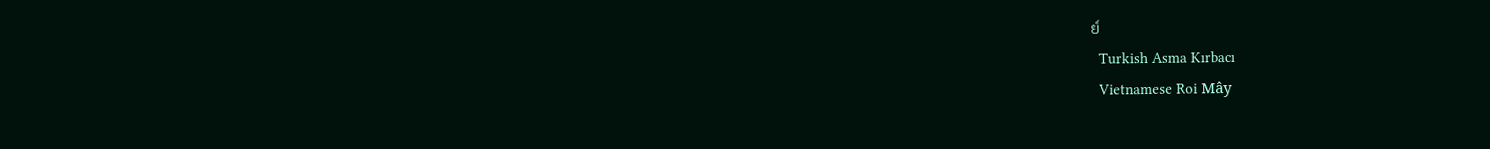ย์
  Turkish Asma Kırbacı
  Vietnamese Roi Mây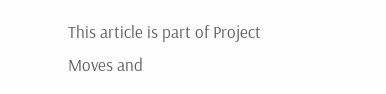This article is part of Project Moves and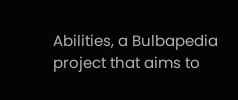Abilities, a Bulbapedia project that aims to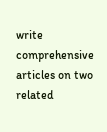write comprehensive articles on two related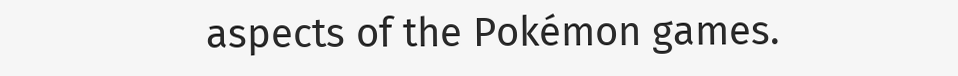aspects of the Pokémon games.